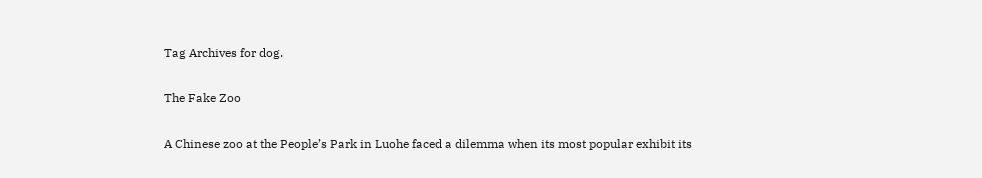Tag Archives for dog.

The Fake Zoo

A Chinese zoo at the People’s Park in Luohe faced a dilemma when its most popular exhibit its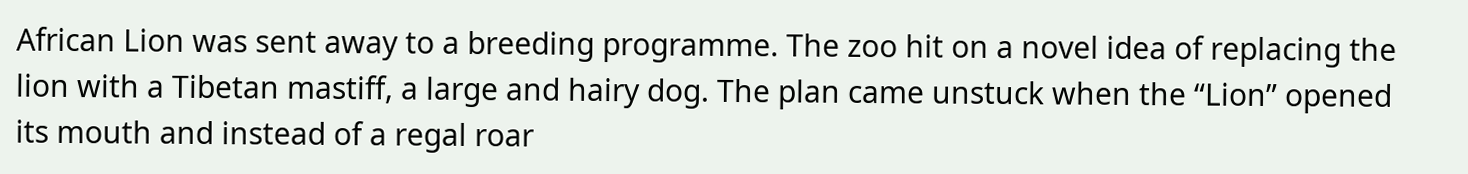African Lion was sent away to a breeding programme. The zoo hit on a novel idea of replacing the lion with a Tibetan mastiff, a large and hairy dog. The plan came unstuck when the “Lion” opened its mouth and instead of a regal roar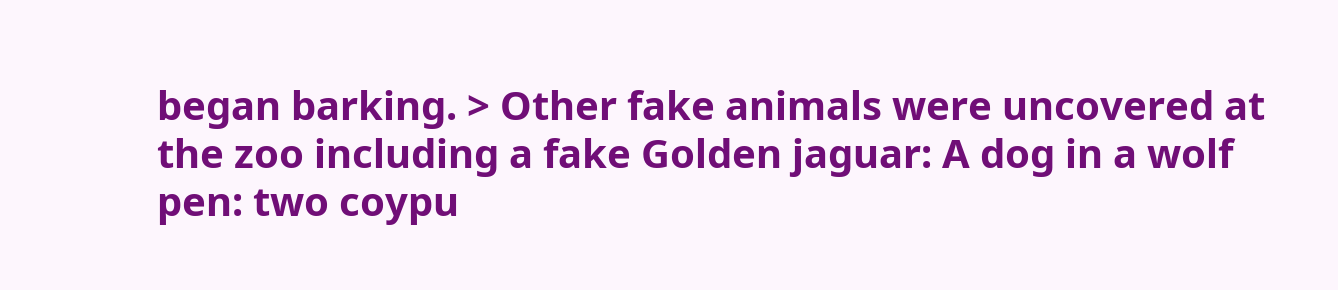began barking. > Other fake animals were uncovered at the zoo including a fake Golden jaguar: A dog in a wolf pen: two coypu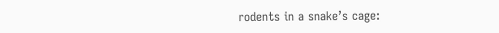rodents in a snake’s cage: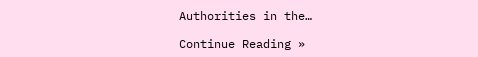Authorities in the…

Continue Reading »